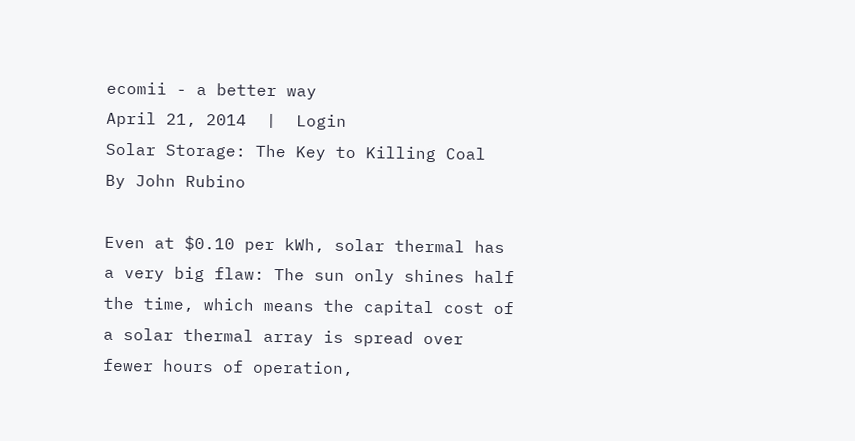ecomii - a better way
April 21, 2014  |  Login
Solar Storage: The Key to Killing Coal
By John Rubino

Even at $0.10 per kWh, solar thermal has a very big flaw: The sun only shines half the time, which means the capital cost of a solar thermal array is spread over fewer hours of operation,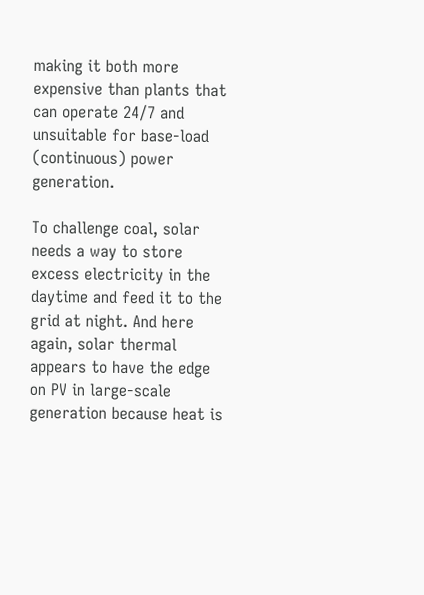making it both more expensive than plants that can operate 24/7 and unsuitable for base-load (continuous) power generation.

To challenge coal, solar needs a way to store excess electricity in the daytime and feed it to the grid at night. And here again, solar thermal appears to have the edge on PV in large-scale generation because heat is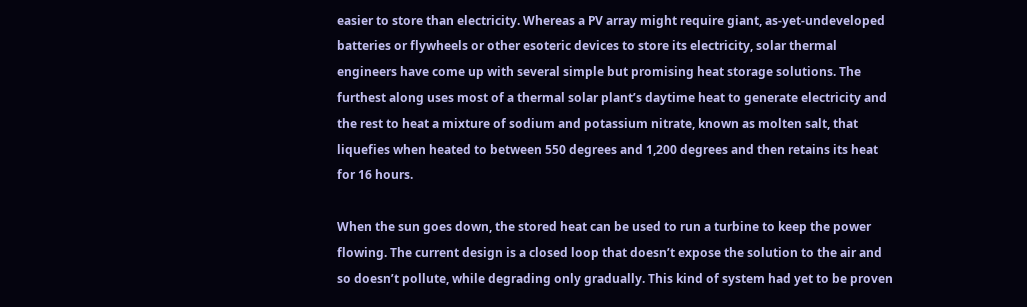easier to store than electricity. Whereas a PV array might require giant, as-yet-undeveloped batteries or flywheels or other esoteric devices to store its electricity, solar thermal engineers have come up with several simple but promising heat storage solutions. The furthest along uses most of a thermal solar plant’s daytime heat to generate electricity and the rest to heat a mixture of sodium and potassium nitrate, known as molten salt, that liquefies when heated to between 550 degrees and 1,200 degrees and then retains its heat for 16 hours.

When the sun goes down, the stored heat can be used to run a turbine to keep the power flowing. The current design is a closed loop that doesn’t expose the solution to the air and so doesn’t pollute, while degrading only gradually. This kind of system had yet to be proven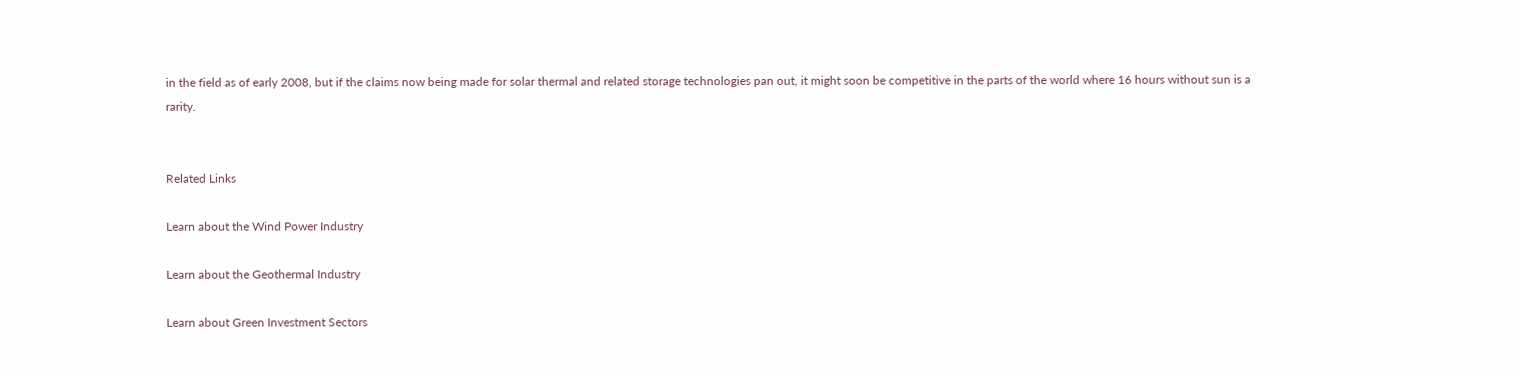in the field as of early 2008, but if the claims now being made for solar thermal and related storage technologies pan out, it might soon be competitive in the parts of the world where 16 hours without sun is a rarity.


Related Links

Learn about the Wind Power Industry

Learn about the Geothermal Industry

Learn about Green Investment Sectors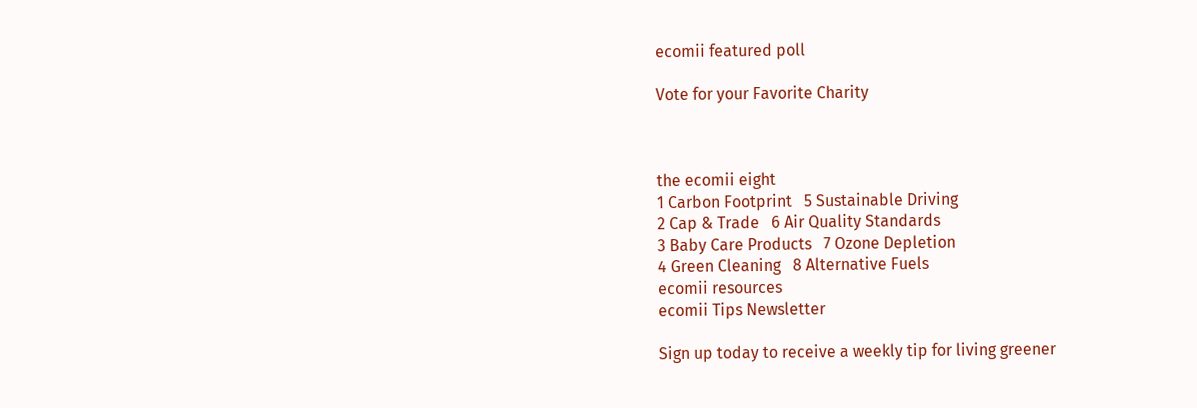ecomii featured poll

Vote for your Favorite Charity



the ecomii eight
1 Carbon Footprint   5 Sustainable Driving
2 Cap & Trade   6 Air Quality Standards
3 Baby Care Products   7 Ozone Depletion
4 Green Cleaning   8 Alternative Fuels
ecomii resources
ecomii Tips Newsletter

Sign up today to receive a weekly tip for living greener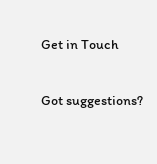Get in Touch

Got suggestions?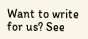Want to write for us? See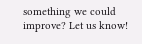something we could improve? Let us know!